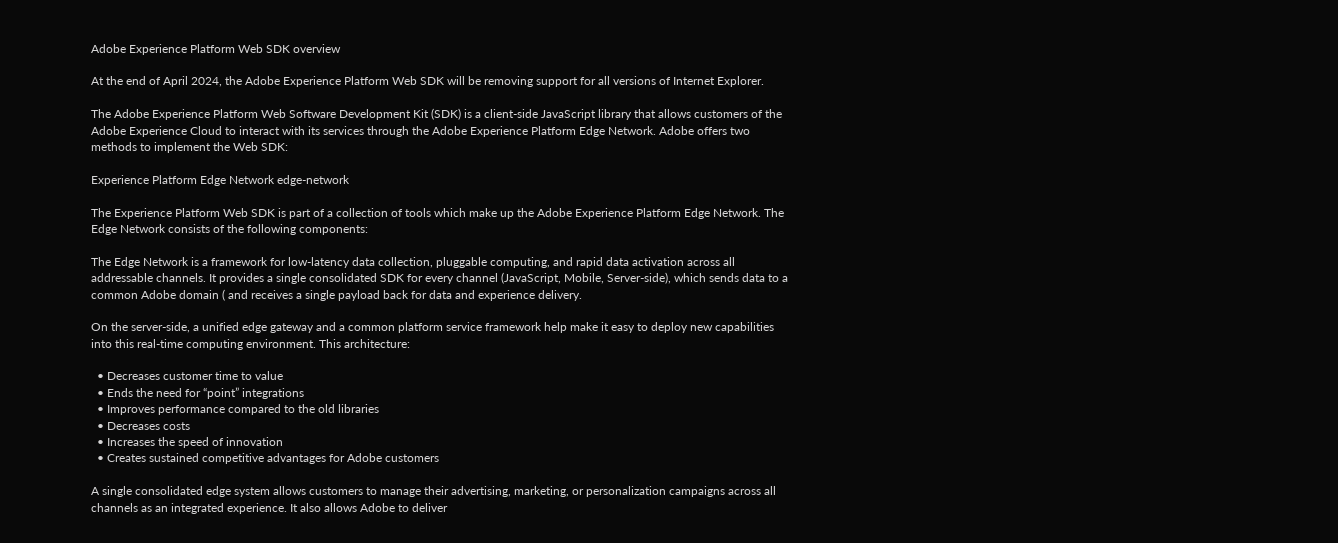Adobe Experience Platform Web SDK overview

At the end of April 2024, the Adobe Experience Platform Web SDK will be removing support for all versions of Internet Explorer.

The Adobe Experience Platform Web Software Development Kit (SDK) is a client-side JavaScript library that allows customers of the Adobe Experience Cloud to interact with its services through the Adobe Experience Platform Edge Network. Adobe offers two methods to implement the Web SDK:

Experience Platform Edge Network edge-network

The Experience Platform Web SDK is part of a collection of tools which make up the Adobe Experience Platform Edge Network. The Edge Network consists of the following components:

The Edge Network is a framework for low-latency data collection, pluggable computing, and rapid data activation across all addressable channels. It provides a single consolidated SDK for every channel (JavaScript, Mobile, Server-side), which sends data to a common Adobe domain ( and receives a single payload back for data and experience delivery.

On the server-side, a unified edge gateway and a common platform service framework help make it easy to deploy new capabilities into this real-time computing environment. This architecture:

  • Decreases customer time to value
  • Ends the need for “point” integrations
  • Improves performance compared to the old libraries
  • Decreases costs
  • Increases the speed of innovation
  • Creates sustained competitive advantages for Adobe customers

A single consolidated edge system allows customers to manage their advertising, marketing, or personalization campaigns across all channels as an integrated experience. It also allows Adobe to deliver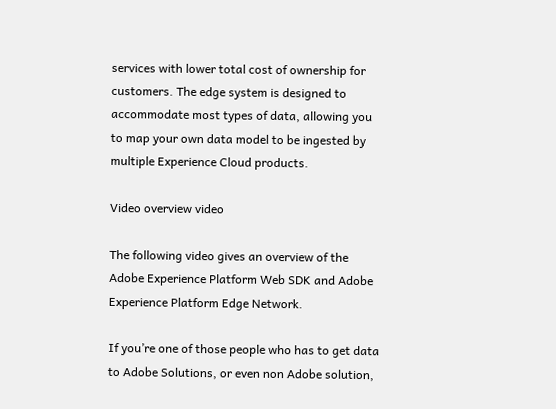services with lower total cost of ownership for customers. The edge system is designed to accommodate most types of data, allowing you to map your own data model to be ingested by multiple Experience Cloud products.

Video overview video

The following video gives an overview of the Adobe Experience Platform Web SDK and Adobe Experience Platform Edge Network.

If you’re one of those people who has to get data to Adobe Solutions, or even non Adobe solution,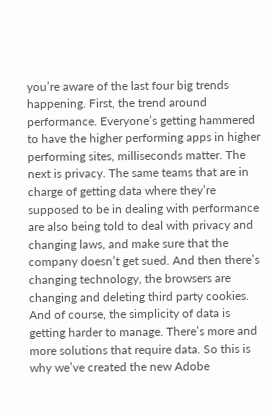you’re aware of the last four big trends happening. First, the trend around performance. Everyone’s getting hammered to have the higher performing apps in higher performing sites, milliseconds matter. The next is privacy. The same teams that are in charge of getting data where they’re supposed to be in dealing with performance are also being told to deal with privacy and changing laws, and make sure that the company doesn’t get sued. And then there’s changing technology, the browsers are changing and deleting third party cookies. And of course, the simplicity of data is getting harder to manage. There’s more and more solutions that require data. So this is why we’ve created the new Adobe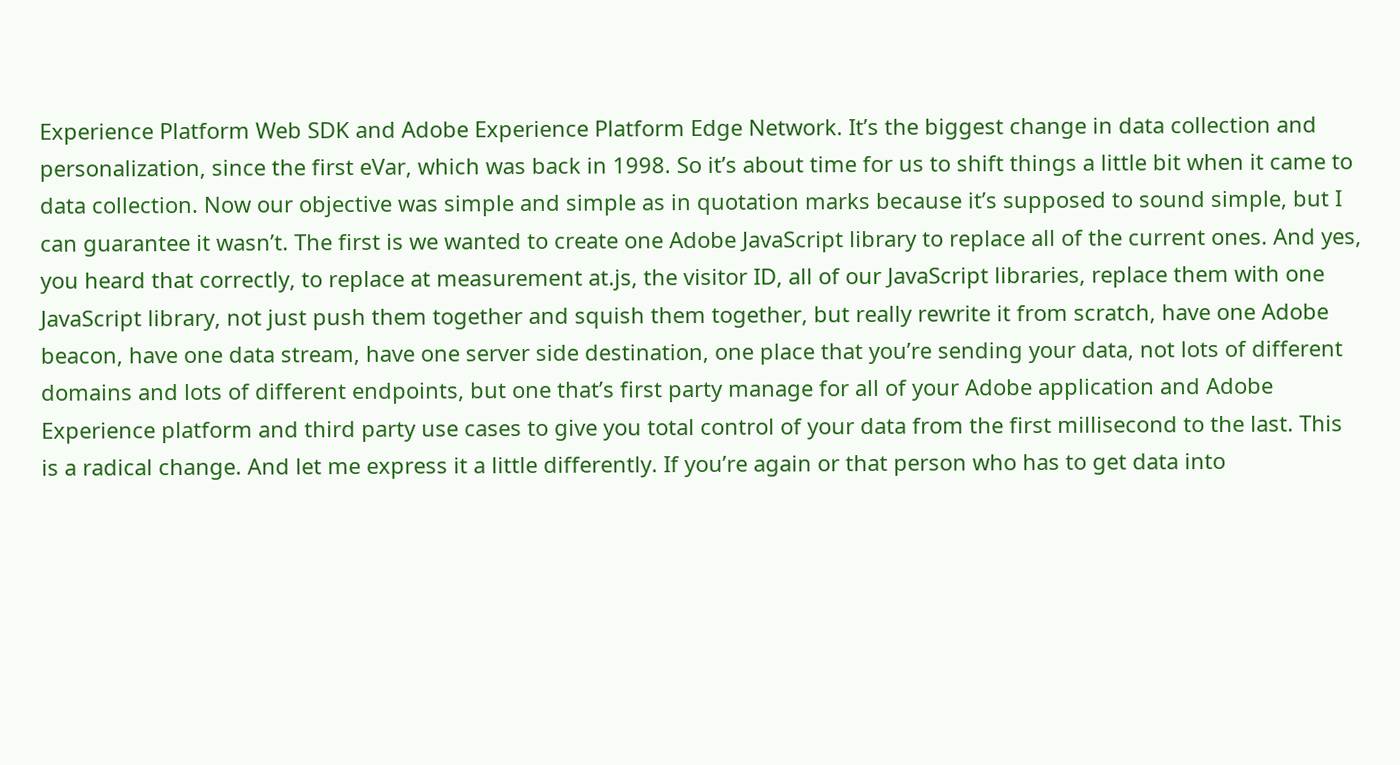Experience Platform Web SDK and Adobe Experience Platform Edge Network. It’s the biggest change in data collection and personalization, since the first eVar, which was back in 1998. So it’s about time for us to shift things a little bit when it came to data collection. Now our objective was simple and simple as in quotation marks because it’s supposed to sound simple, but I can guarantee it wasn’t. The first is we wanted to create one Adobe JavaScript library to replace all of the current ones. And yes, you heard that correctly, to replace at measurement at.js, the visitor ID, all of our JavaScript libraries, replace them with one JavaScript library, not just push them together and squish them together, but really rewrite it from scratch, have one Adobe beacon, have one data stream, have one server side destination, one place that you’re sending your data, not lots of different domains and lots of different endpoints, but one that’s first party manage for all of your Adobe application and Adobe Experience platform and third party use cases to give you total control of your data from the first millisecond to the last. This is a radical change. And let me express it a little differently. If you’re again or that person who has to get data into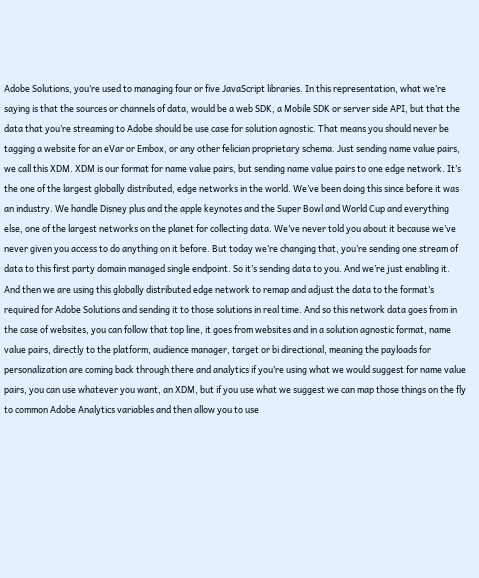Adobe Solutions, you’re used to managing four or five JavaScript libraries. In this representation, what we’re saying is that the sources or channels of data, would be a web SDK, a Mobile SDK or server side API, but that the data that you’re streaming to Adobe should be use case for solution agnostic. That means you should never be tagging a website for an eVar or Embox, or any other felician proprietary schema. Just sending name value pairs, we call this XDM. XDM is our format for name value pairs, but sending name value pairs to one edge network. It’s the one of the largest globally distributed, edge networks in the world. We’ve been doing this since before it was an industry. We handle Disney plus and the apple keynotes and the Super Bowl and World Cup and everything else, one of the largest networks on the planet for collecting data. We’ve never told you about it because we’ve never given you access to do anything on it before. But today we’re changing that, you’re sending one stream of data to this first party domain managed single endpoint. So it’s sending data to you. And we’re just enabling it. And then we are using this globally distributed edge network to remap and adjust the data to the format’s required for Adobe Solutions and sending it to those solutions in real time. And so this network data goes from in the case of websites, you can follow that top line, it goes from websites and in a solution agnostic format, name value pairs, directly to the platform, audience manager, target or bi directional, meaning the payloads for personalization are coming back through there and analytics if you’re using what we would suggest for name value pairs, you can use whatever you want, an XDM, but if you use what we suggest we can map those things on the fly to common Adobe Analytics variables and then allow you to use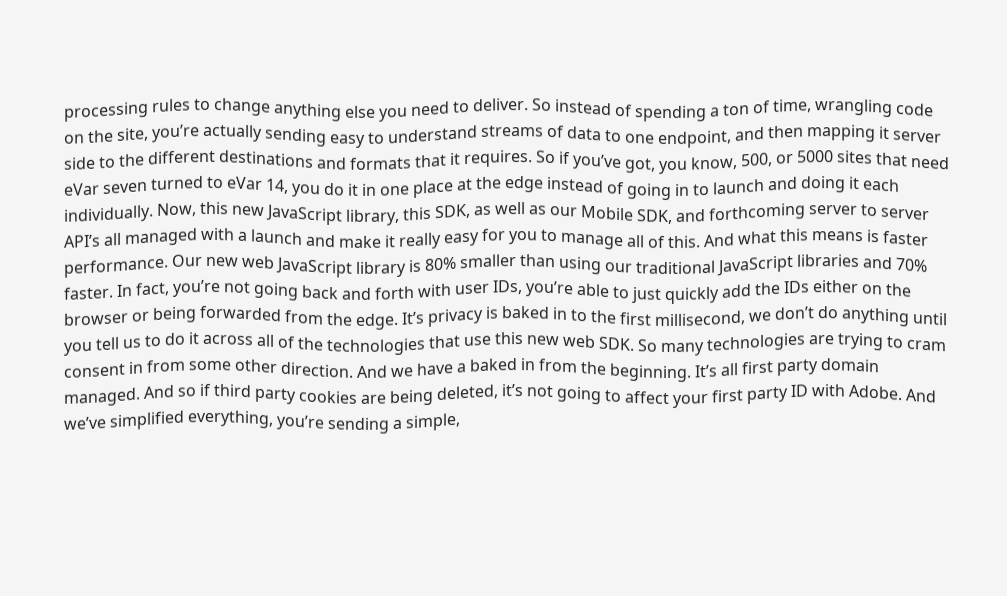processing rules to change anything else you need to deliver. So instead of spending a ton of time, wrangling code on the site, you’re actually sending easy to understand streams of data to one endpoint, and then mapping it server side to the different destinations and formats that it requires. So if you’ve got, you know, 500, or 5000 sites that need eVar seven turned to eVar 14, you do it in one place at the edge instead of going in to launch and doing it each individually. Now, this new JavaScript library, this SDK, as well as our Mobile SDK, and forthcoming server to server API’s all managed with a launch and make it really easy for you to manage all of this. And what this means is faster performance. Our new web JavaScript library is 80% smaller than using our traditional JavaScript libraries and 70% faster. In fact, you’re not going back and forth with user IDs, you’re able to just quickly add the IDs either on the browser or being forwarded from the edge. It’s privacy is baked in to the first millisecond, we don’t do anything until you tell us to do it across all of the technologies that use this new web SDK. So many technologies are trying to cram consent in from some other direction. And we have a baked in from the beginning. It’s all first party domain managed. And so if third party cookies are being deleted, it’s not going to affect your first party ID with Adobe. And we’ve simplified everything, you’re sending a simple,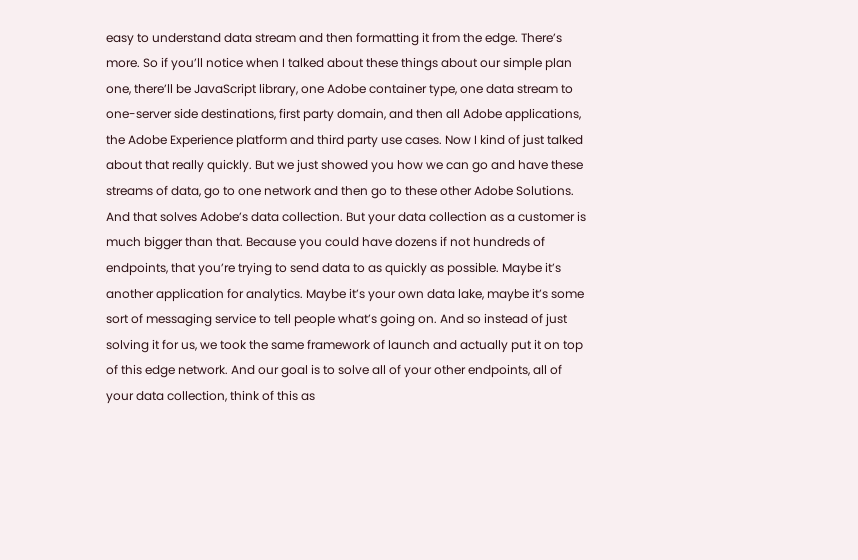easy to understand data stream and then formatting it from the edge. There’s more. So if you’ll notice when I talked about these things about our simple plan one, there’ll be JavaScript library, one Adobe container type, one data stream to one-server side destinations, first party domain, and then all Adobe applications, the Adobe Experience platform and third party use cases. Now I kind of just talked about that really quickly. But we just showed you how we can go and have these streams of data, go to one network and then go to these other Adobe Solutions. And that solves Adobe’s data collection. But your data collection as a customer is much bigger than that. Because you could have dozens if not hundreds of endpoints, that you’re trying to send data to as quickly as possible. Maybe it’s another application for analytics. Maybe it’s your own data lake, maybe it’s some sort of messaging service to tell people what’s going on. And so instead of just solving it for us, we took the same framework of launch and actually put it on top of this edge network. And our goal is to solve all of your other endpoints, all of your data collection, think of this as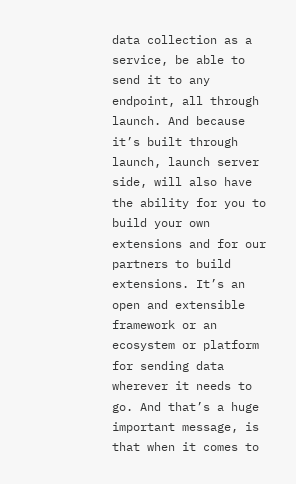data collection as a service, be able to send it to any endpoint, all through launch. And because it’s built through launch, launch server side, will also have the ability for you to build your own extensions and for our partners to build extensions. It’s an open and extensible framework or an ecosystem or platform for sending data wherever it needs to go. And that’s a huge important message, is that when it comes to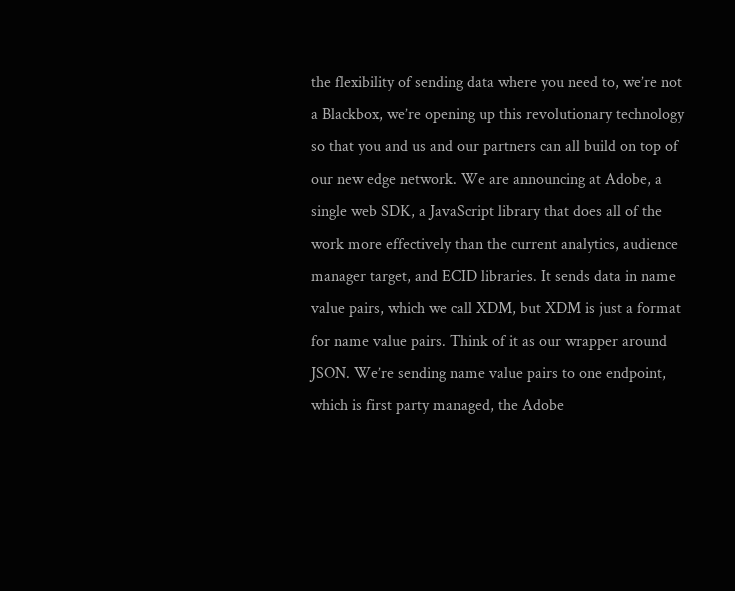the flexibility of sending data where you need to, we’re not a Blackbox, we’re opening up this revolutionary technology so that you and us and our partners can all build on top of our new edge network. We are announcing at Adobe, a single web SDK, a JavaScript library that does all of the work more effectively than the current analytics, audience manager target, and ECID libraries. It sends data in name value pairs, which we call XDM, but XDM is just a format for name value pairs. Think of it as our wrapper around JSON. We’re sending name value pairs to one endpoint, which is first party managed, the Adobe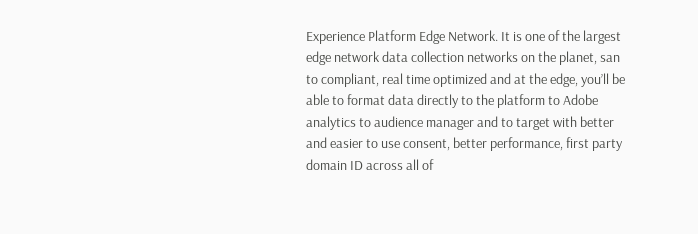Experience Platform Edge Network. It is one of the largest edge network data collection networks on the planet, san to compliant, real time optimized and at the edge, you’ll be able to format data directly to the platform to Adobe analytics to audience manager and to target with better and easier to use consent, better performance, first party domain ID across all of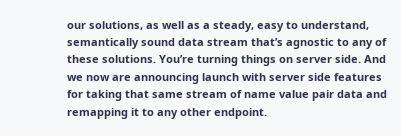our solutions, as well as a steady, easy to understand, semantically sound data stream that’s agnostic to any of these solutions. You’re turning things on server side. And we now are announcing launch with server side features for taking that same stream of name value pair data and remapping it to any other endpoint.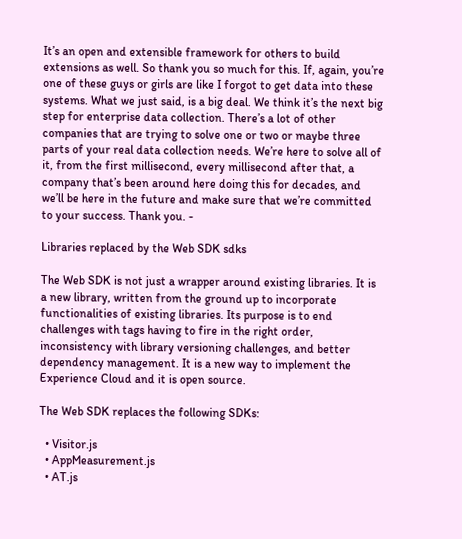It’s an open and extensible framework for others to build extensions as well. So thank you so much for this. If, again, you’re one of these guys or girls are like I forgot to get data into these systems. What we just said, is a big deal. We think it’s the next big step for enterprise data collection. There’s a lot of other companies that are trying to solve one or two or maybe three parts of your real data collection needs. We’re here to solve all of it, from the first millisecond, every millisecond after that, a company that’s been around here doing this for decades, and we’ll be here in the future and make sure that we’re committed to your success. Thank you. -

Libraries replaced by the Web SDK sdks

The Web SDK is not just a wrapper around existing libraries. It is a new library, written from the ground up to incorporate functionalities of existing libraries. Its purpose is to end challenges with tags having to fire in the right order, inconsistency with library versioning challenges, and better dependency management. It is a new way to implement the Experience Cloud and it is open source.

The Web SDK replaces the following SDKs:

  • Visitor.js
  • AppMeasurement.js
  • AT.js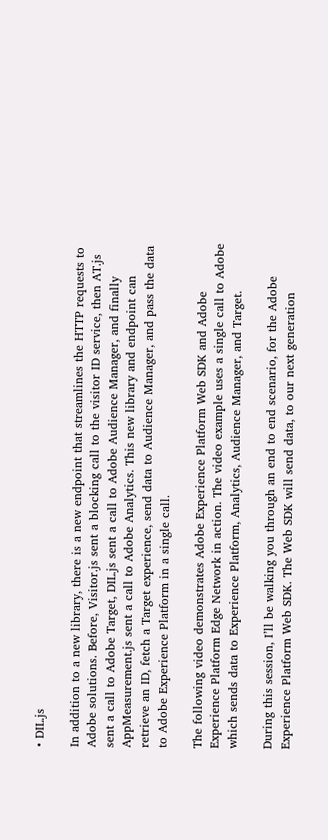• DIL.js

In addition to a new library, there is a new endpoint that streamlines the HTTP requests to Adobe solutions. Before, Visitor.js sent a blocking call to the visitor ID service, then AT.js sent a call to Adobe Target, DIL.js sent a call to Adobe Audience Manager, and finally AppMeasurement.js sent a call to Adobe Analytics. This new library and endpoint can retrieve an ID, fetch a Target experience, send data to Audience Manager, and pass the data to Adobe Experience Platform in a single call.

The following video demonstrates Adobe Experience Platform Web SDK and Adobe Experience Platform Edge Network in action. The video example uses a single call to Adobe which sends data to Experience Platform, Analytics, Audience Manager, and Target.

During this session, I’ll be walking you through an end to end scenario, for the Adobe Experience Platform Web SDK. The Web SDK will send data, to our next generation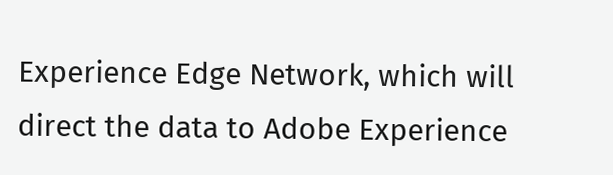Experience Edge Network, which will direct the data to Adobe Experience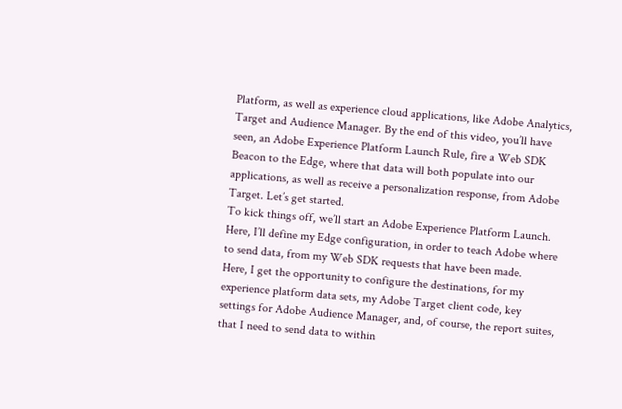Platform, as well as experience cloud applications, like Adobe Analytics, Target and Audience Manager. By the end of this video, you’ll have seen, an Adobe Experience Platform Launch Rule, fire a Web SDK Beacon to the Edge, where that data will both populate into our applications, as well as receive a personalization response, from Adobe Target. Let’s get started.
To kick things off, we’ll start an Adobe Experience Platform Launch. Here, I’ll define my Edge configuration, in order to teach Adobe where to send data, from my Web SDK requests that have been made.
Here, I get the opportunity to configure the destinations, for my experience platform data sets, my Adobe Target client code, key settings for Adobe Audience Manager, and, of course, the report suites, that I need to send data to within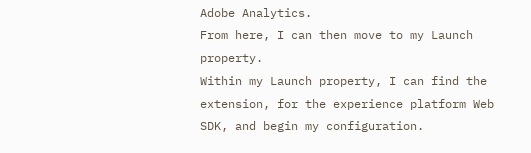Adobe Analytics.
From here, I can then move to my Launch property.
Within my Launch property, I can find the extension, for the experience platform Web SDK, and begin my configuration.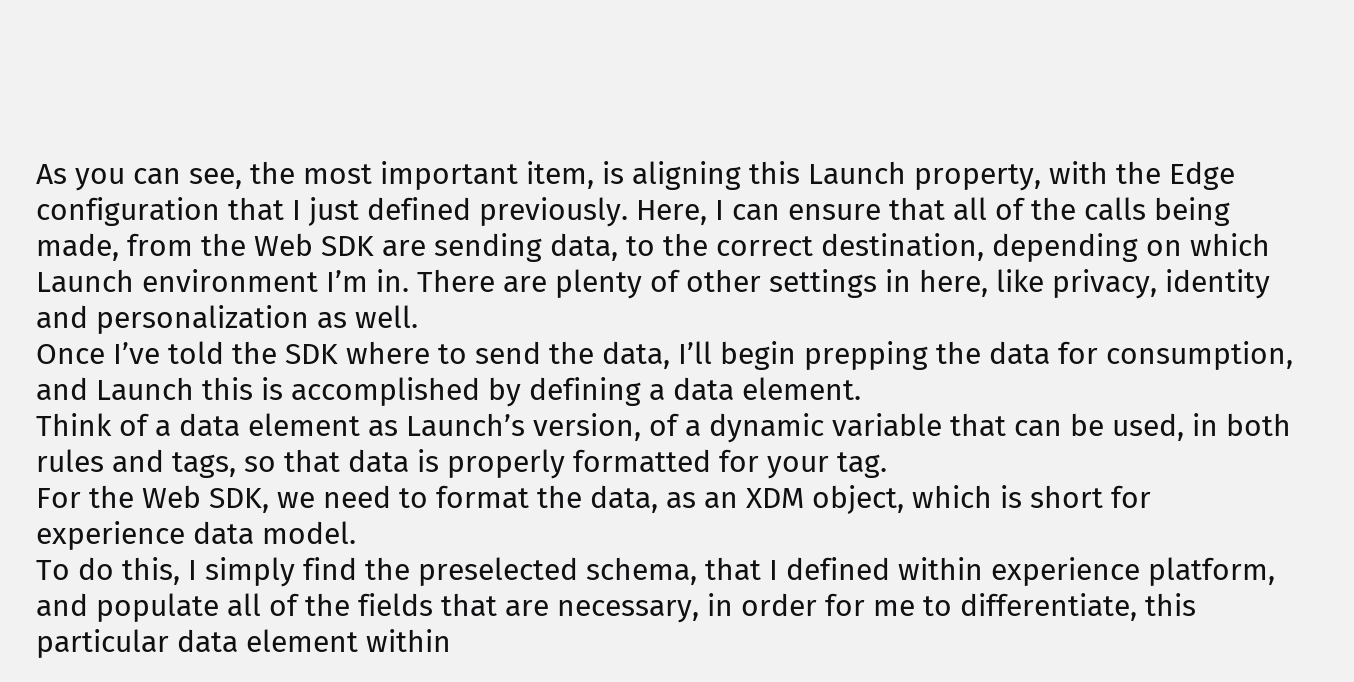As you can see, the most important item, is aligning this Launch property, with the Edge configuration that I just defined previously. Here, I can ensure that all of the calls being made, from the Web SDK are sending data, to the correct destination, depending on which Launch environment I’m in. There are plenty of other settings in here, like privacy, identity and personalization as well.
Once I’ve told the SDK where to send the data, I’ll begin prepping the data for consumption, and Launch this is accomplished by defining a data element.
Think of a data element as Launch’s version, of a dynamic variable that can be used, in both rules and tags, so that data is properly formatted for your tag.
For the Web SDK, we need to format the data, as an XDM object, which is short for experience data model.
To do this, I simply find the preselected schema, that I defined within experience platform, and populate all of the fields that are necessary, in order for me to differentiate, this particular data element within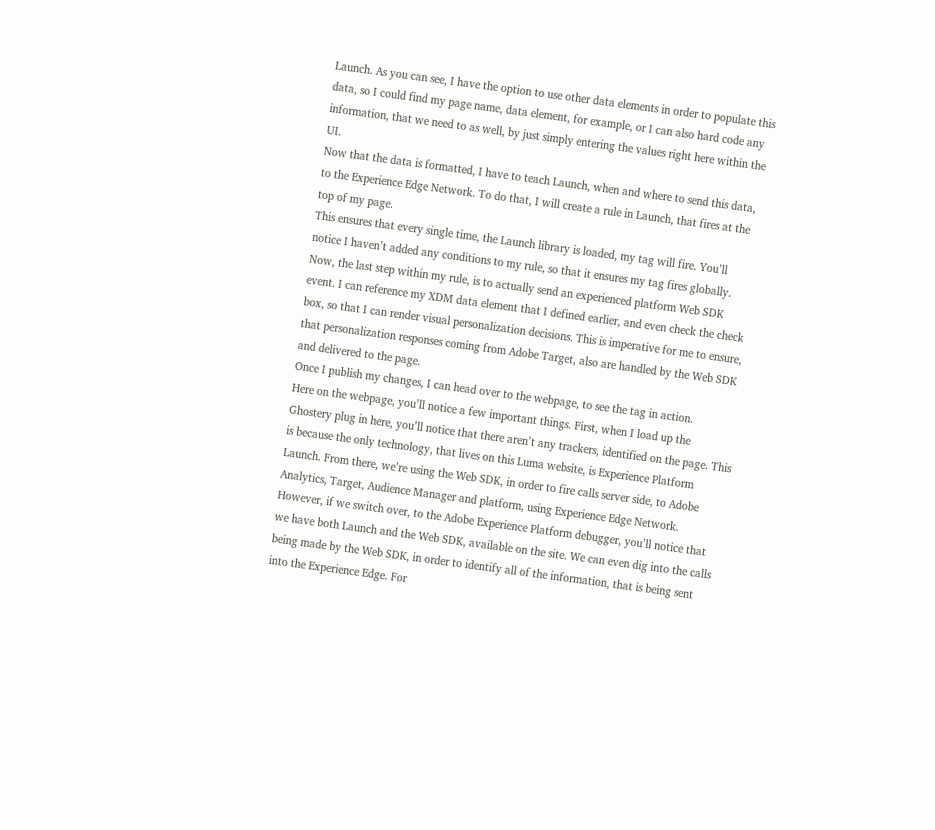Launch. As you can see, I have the option to use other data elements in order to populate this data, so I could find my page name, data element, for example, or I can also hard code any information, that we need to as well, by just simply entering the values right here within the UI.
Now that the data is formatted, I have to teach Launch, when and where to send this data, to the Experience Edge Network. To do that, I will create a rule in Launch, that fires at the top of my page.
This ensures that every single time, the Launch library is loaded, my tag will fire. You’ll notice I haven’t added any conditions to my rule, so that it ensures my tag fires globally. Now, the last step within my rule, is to actually send an experienced platform Web SDK event. I can reference my XDM data element that I defined earlier, and even check the check box, so that I can render visual personalization decisions. This is imperative for me to ensure, that personalization responses coming from Adobe Target, also are handled by the Web SDK and delivered to the page.
Once I publish my changes, I can head over to the webpage, to see the tag in action.
Here on the webpage, you’ll notice a few important things. First, when I load up the Ghostery plug in here, you’ll notice that there aren’t any trackers, identified on the page. This is because the only technology, that lives on this Luma website, is Experience Platform Launch. From there, we’re using the Web SDK, in order to fire calls server side, to Adobe Analytics, Target, Audience Manager and platform, using Experience Edge Network. However, if we switch over, to the Adobe Experience Platform debugger, you’ll notice that we have both Launch and the Web SDK, available on the site. We can even dig into the calls being made by the Web SDK, in order to identify all of the information, that is being sent into the Experience Edge. For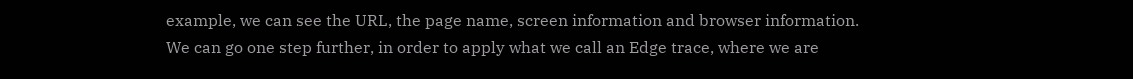example, we can see the URL, the page name, screen information and browser information.
We can go one step further, in order to apply what we call an Edge trace, where we are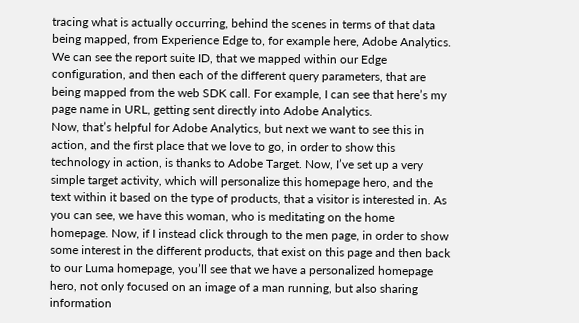tracing what is actually occurring, behind the scenes in terms of that data being mapped, from Experience Edge to, for example here, Adobe Analytics. We can see the report suite ID, that we mapped within our Edge configuration, and then each of the different query parameters, that are being mapped from the web SDK call. For example, I can see that here’s my page name in URL, getting sent directly into Adobe Analytics.
Now, that’s helpful for Adobe Analytics, but next we want to see this in action, and the first place that we love to go, in order to show this technology in action, is thanks to Adobe Target. Now, I’ve set up a very simple target activity, which will personalize this homepage hero, and the text within it based on the type of products, that a visitor is interested in. As you can see, we have this woman, who is meditating on the home homepage. Now, if I instead click through to the men page, in order to show some interest in the different products, that exist on this page and then back to our Luma homepage, you’ll see that we have a personalized homepage hero, not only focused on an image of a man running, but also sharing information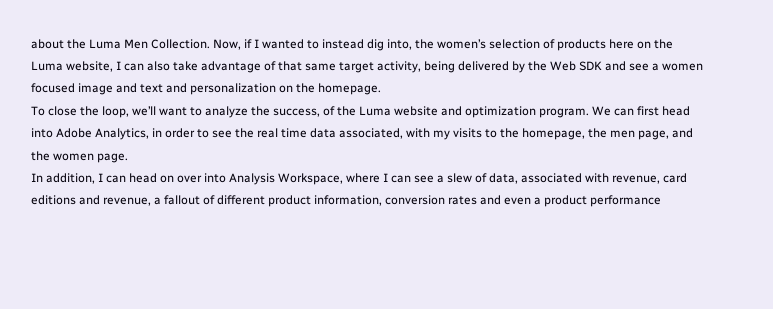about the Luma Men Collection. Now, if I wanted to instead dig into, the women’s selection of products here on the Luma website, I can also take advantage of that same target activity, being delivered by the Web SDK and see a women focused image and text and personalization on the homepage.
To close the loop, we’ll want to analyze the success, of the Luma website and optimization program. We can first head into Adobe Analytics, in order to see the real time data associated, with my visits to the homepage, the men page, and the women page.
In addition, I can head on over into Analysis Workspace, where I can see a slew of data, associated with revenue, card editions and revenue, a fallout of different product information, conversion rates and even a product performance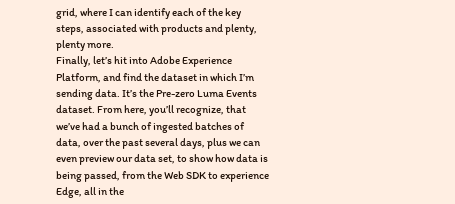grid, where I can identify each of the key steps, associated with products and plenty, plenty more.
Finally, let’s hit into Adobe Experience Platform, and find the dataset in which I’m sending data. It’s the Pre-zero Luma Events dataset. From here, you’ll recognize, that we’ve had a bunch of ingested batches of data, over the past several days, plus we can even preview our data set, to show how data is being passed, from the Web SDK to experience Edge, all in the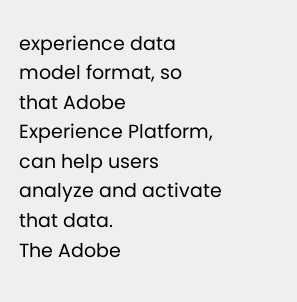experience data model format, so that Adobe Experience Platform, can help users analyze and activate that data.
The Adobe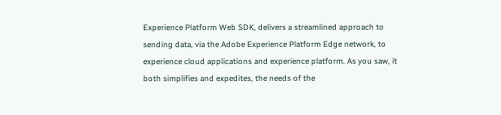Experience Platform Web SDK, delivers a streamlined approach to sending data, via the Adobe Experience Platform Edge network, to experience cloud applications and experience platform. As you saw, it both simplifies and expedites, the needs of the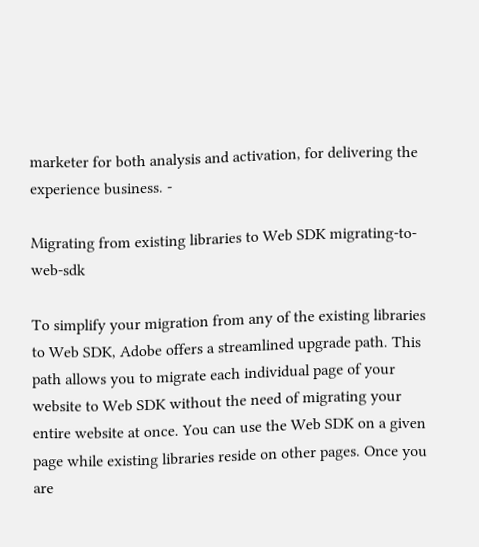marketer for both analysis and activation, for delivering the experience business. -

Migrating from existing libraries to Web SDK migrating-to-web-sdk

To simplify your migration from any of the existing libraries to Web SDK, Adobe offers a streamlined upgrade path. This path allows you to migrate each individual page of your website to Web SDK without the need of migrating your entire website at once. You can use the Web SDK on a given page while existing libraries reside on other pages. Once you are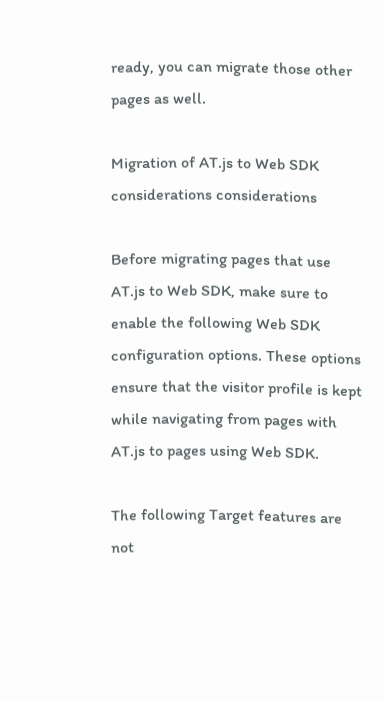ready, you can migrate those other pages as well.

Migration of AT.js to Web SDK considerations considerations

Before migrating pages that use AT.js to Web SDK, make sure to enable the following Web SDK configuration options. These options ensure that the visitor profile is kept while navigating from pages with AT.js to pages using Web SDK.

The following Target features are not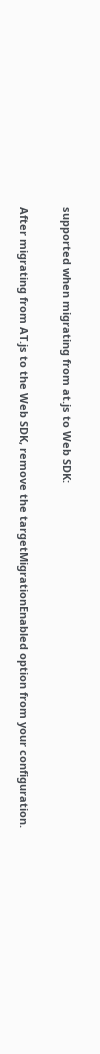supported when migrating from at.js to Web SDK:

After migrating from AT.js to the Web SDK, remove the targetMigrationEnabled option from your configuration.